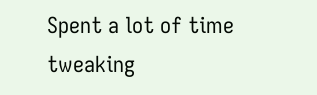Spent a lot of time tweaking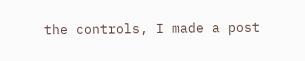the controls, I made a post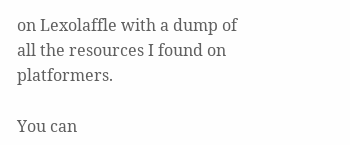on Lexolaffle with a dump of all the resources I found on platformers.

You can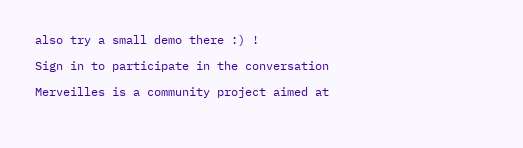also try a small demo there :) !

Sign in to participate in the conversation

Merveilles is a community project aimed at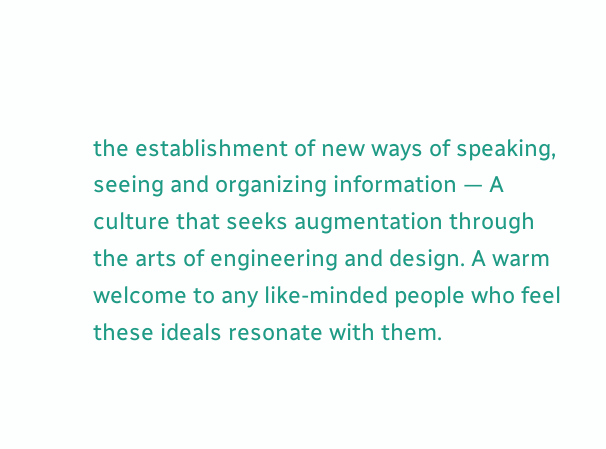the establishment of new ways of speaking, seeing and organizing information — A culture that seeks augmentation through the arts of engineering and design. A warm welcome to any like-minded people who feel these ideals resonate with them.